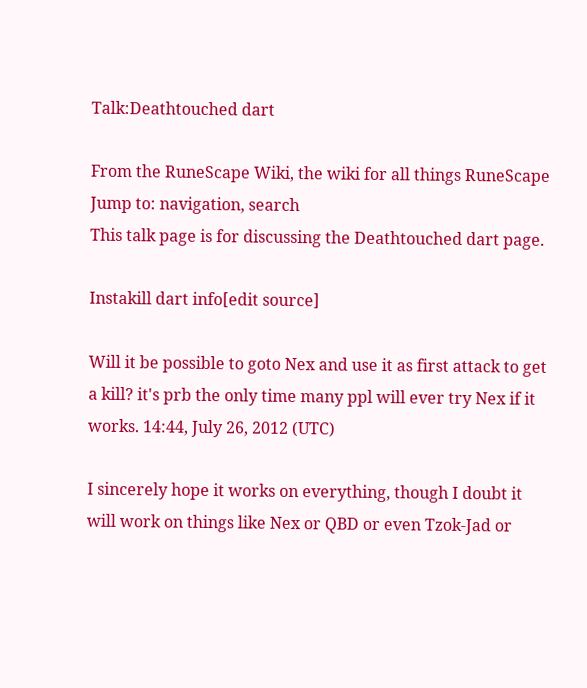Talk:Deathtouched dart

From the RuneScape Wiki, the wiki for all things RuneScape
Jump to: navigation, search
This talk page is for discussing the Deathtouched dart page.

Instakill dart info[edit source]

Will it be possible to goto Nex and use it as first attack to get a kill? it's prb the only time many ppl will ever try Nex if it works. 14:44, July 26, 2012 (UTC)

I sincerely hope it works on everything, though I doubt it will work on things like Nex or QBD or even Tzok-Jad or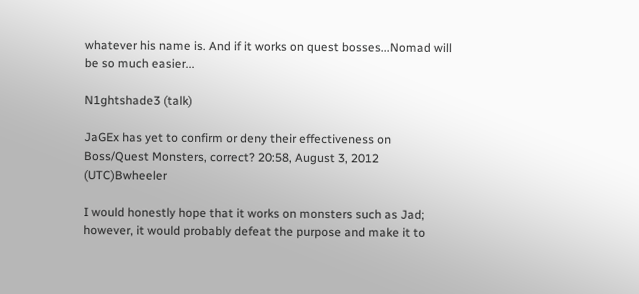whatever his name is. And if it works on quest bosses...Nomad will be so much easier...

N1ghtshade3 (talk)

JaGEx has yet to confirm or deny their effectiveness on Boss/Quest Monsters, correct? 20:58, August 3, 2012 (UTC)Bwheeler

I would honestly hope that it works on monsters such as Jad; however, it would probably defeat the purpose and make it to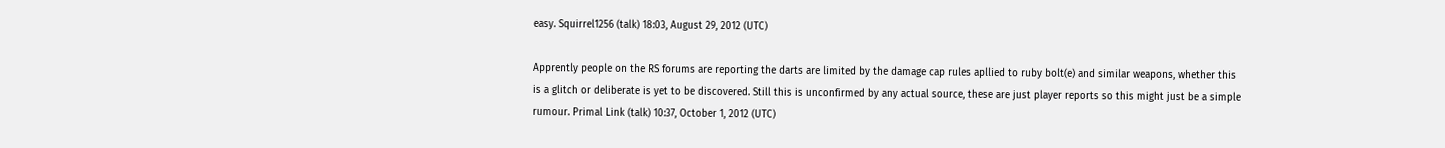easy. Squirrel1256 (talk) 18:03, August 29, 2012 (UTC)

Apprently people on the RS forums are reporting the darts are limited by the damage cap rules apllied to ruby bolt(e) and similar weapons, whether this is a glitch or deliberate is yet to be discovered. Still this is unconfirmed by any actual source, these are just player reports so this might just be a simple rumour. Primal Link (talk) 10:37, October 1, 2012 (UTC)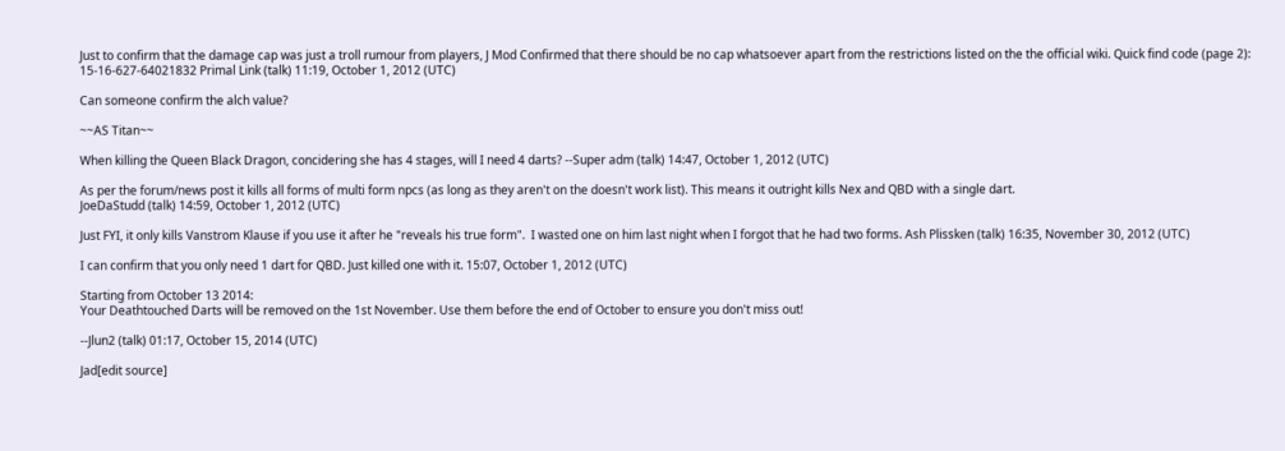Just to confirm that the damage cap was just a troll rumour from players, J Mod Confirmed that there should be no cap whatsoever apart from the restrictions listed on the the official wiki. Quick find code (page 2): 15-16-627-64021832 Primal Link (talk) 11:19, October 1, 2012 (UTC)

Can someone confirm the alch value?

~~AS Titan~~

When killing the Queen Black Dragon, concidering she has 4 stages, will I need 4 darts? --Super adm (talk) 14:47, October 1, 2012 (UTC)

As per the forum/news post it kills all forms of multi form npcs (as long as they aren't on the doesn't work list). This means it outright kills Nex and QBD with a single dart.
JoeDaStudd (talk) 14:59, October 1, 2012 (UTC)

Just FYI, it only kills Vanstrom Klause if you use it after he "reveals his true form".  I wasted one on him last night when I forgot that he had two forms. Ash Plissken (talk) 16:35, November 30, 2012 (UTC)

I can confirm that you only need 1 dart for QBD. Just killed one with it. 15:07, October 1, 2012 (UTC)

Starting from October 13 2014:
Your Deathtouched Darts will be removed on the 1st November. Use them before the end of October to ensure you don't miss out!

--Jlun2 (talk) 01:17, October 15, 2014 (UTC)

Jad[edit source]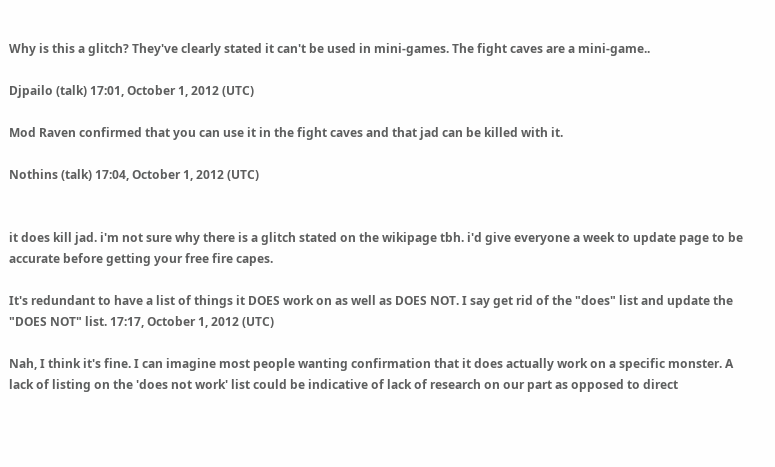Why is this a glitch? They've clearly stated it can't be used in mini-games. The fight caves are a mini-game..

Djpailo (talk) 17:01, October 1, 2012 (UTC)

Mod Raven confirmed that you can use it in the fight caves and that jad can be killed with it.

Nothins (talk) 17:04, October 1, 2012 (UTC)


it does kill jad. i'm not sure why there is a glitch stated on the wikipage tbh. i'd give everyone a week to update page to be accurate before getting your free fire capes.

It's redundant to have a list of things it DOES work on as well as DOES NOT. I say get rid of the "does" list and update the "DOES NOT" list. 17:17, October 1, 2012 (UTC)

Nah, I think it's fine. I can imagine most people wanting confirmation that it does actually work on a specific monster. A lack of listing on the 'does not work' list could be indicative of lack of research on our part as opposed to direct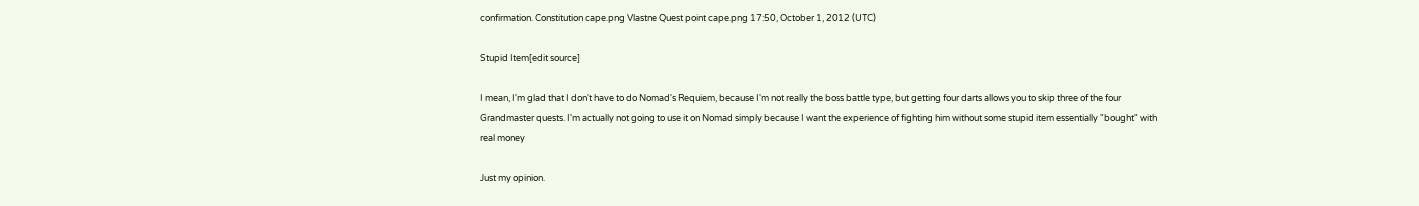confirmation. Constitution cape.png Vlastne Quest point cape.png 17:50, October 1, 2012 (UTC)

Stupid Item[edit source]

I mean, I'm glad that I don't have to do Nomad's Requiem, because I'm not really the boss battle type, but getting four darts allows you to skip three of the four Grandmaster quests. I'm actually not going to use it on Nomad simply because I want the experience of fighting him without some stupid item essentially "bought" with real money

Just my opinion.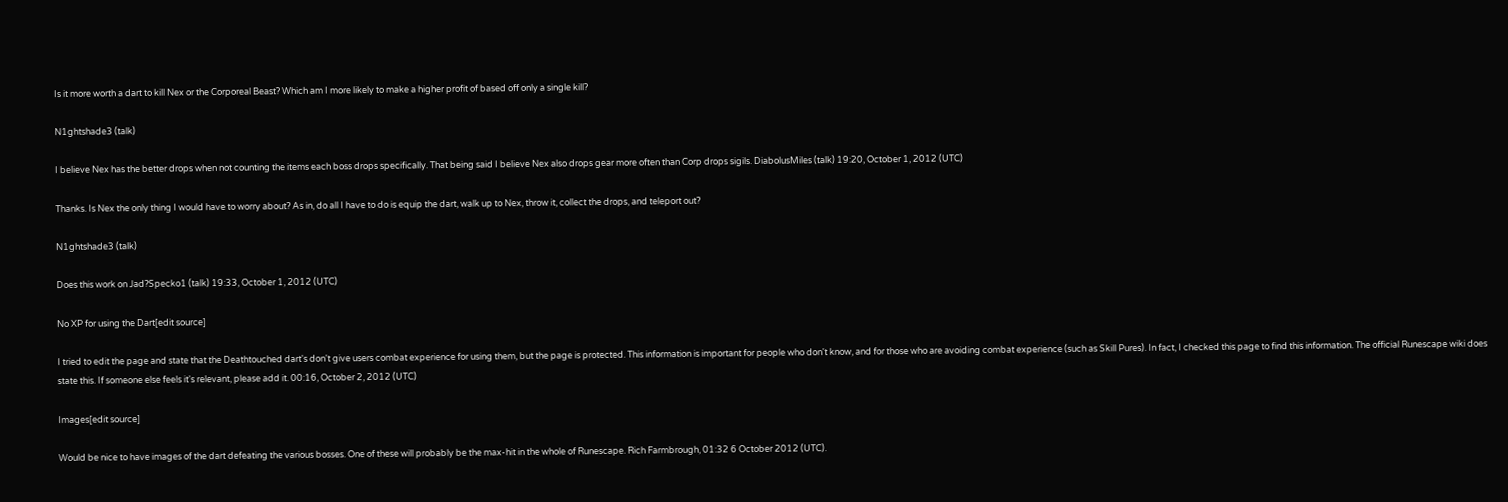Is it more worth a dart to kill Nex or the Corporeal Beast? Which am I more likely to make a higher profit of based off only a single kill?

N1ghtshade3 (talk)

I believe Nex has the better drops when not counting the items each boss drops specifically. That being said I believe Nex also drops gear more often than Corp drops sigils. DiabolusMiles (talk) 19:20, October 1, 2012 (UTC)

Thanks. Is Nex the only thing I would have to worry about? As in, do all I have to do is equip the dart, walk up to Nex, throw it, collect the drops, and teleport out?

N1ghtshade3 (talk)

Does this work on Jad?Specko1 (talk) 19:33, October 1, 2012 (UTC)

No XP for using the Dart[edit source]

I tried to edit the page and state that the Deathtouched dart's don't give users combat experience for using them, but the page is protected. This information is important for people who don't know, and for those who are avoiding combat experience (such as Skill Pures). In fact, I checked this page to find this information. The official Runescape wiki does state this. If someone else feels it's relevant, please add it. 00:16, October 2, 2012 (UTC)

Images[edit source]

Would be nice to have images of the dart defeating the various bosses. One of these will probably be the max-hit in the whole of Runescape. Rich Farmbrough, 01:32 6 October 2012 (UTC).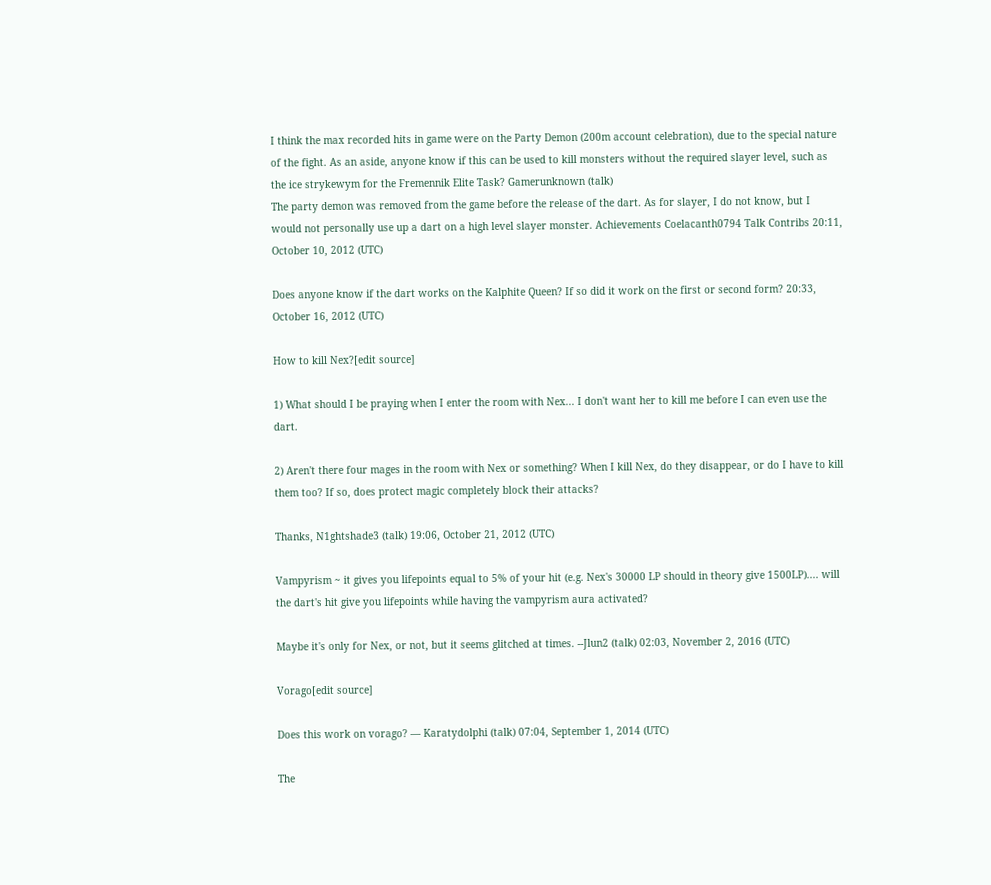I think the max recorded hits in game were on the Party Demon (200m account celebration), due to the special nature of the fight. As an aside, anyone know if this can be used to kill monsters without the required slayer level, such as the ice strykewym for the Fremennik Elite Task? Gamerunknown (talk)
The party demon was removed from the game before the release of the dart. As for slayer, I do not know, but I would not personally use up a dart on a high level slayer monster. Achievements Coelacanth0794 Talk Contribs 20:11, October 10, 2012 (UTC)

Does anyone know if the dart works on the Kalphite Queen? If so did it work on the first or second form? 20:33, October 16, 2012 (UTC)

How to kill Nex?[edit source]

1) What should I be praying when I enter the room with Nex... I don't want her to kill me before I can even use the dart.

2) Aren't there four mages in the room with Nex or something? When I kill Nex, do they disappear, or do I have to kill them too? If so, does protect magic completely block their attacks?

Thanks, N1ghtshade3 (talk) 19:06, October 21, 2012 (UTC)

Vampyrism ~ it gives you lifepoints equal to 5% of your hit (e.g. Nex's 30000 LP should in theory give 1500LP).... will the dart's hit give you lifepoints while having the vampyrism aura activated?

Maybe it's only for Nex, or not, but it seems glitched at times. --Jlun2 (talk) 02:03, November 2, 2016 (UTC)

Vorago[edit source]

Does this work on vorago? — Karatydolphi (talk) 07:04, September 1, 2014 (UTC)

The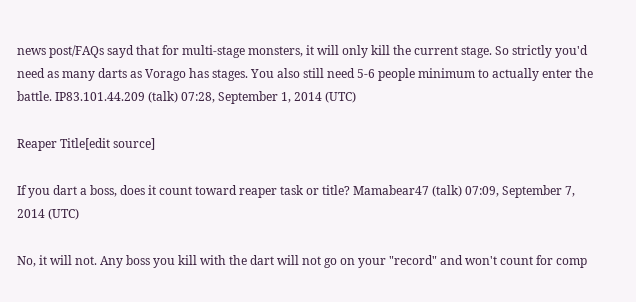news post/FAQs sayd that for multi-stage monsters, it will only kill the current stage. So strictly you'd need as many darts as Vorago has stages. You also still need 5-6 people minimum to actually enter the battle. IP83.101.44.209 (talk) 07:28, September 1, 2014 (UTC)

Reaper Title[edit source]

If you dart a boss, does it count toward reaper task or title? Mamabear47 (talk) 07:09, September 7, 2014 (UTC)

No, it will not. Any boss you kill with the dart will not go on your "record" and won't count for comp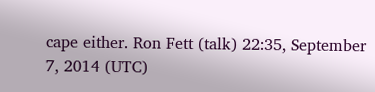cape either. Ron Fett (talk) 22:35, September 7, 2014 (UTC)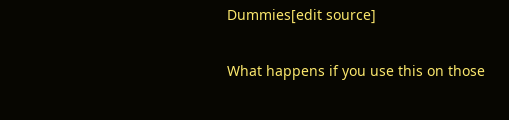Dummies[edit source]

What happens if you use this on those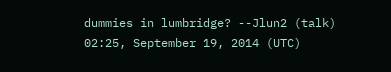dummies in lumbridge? --Jlun2 (talk) 02:25, September 19, 2014 (UTC)